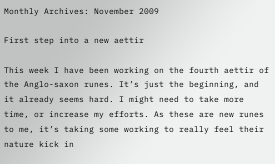Monthly Archives: November 2009

First step into a new aettir

This week I have been working on the fourth aettir of the Anglo-saxon runes. It’s just the beginning, and it already seems hard. I might need to take more time, or increase my efforts. As these are new runes to me, it’s taking some working to really feel their nature kick in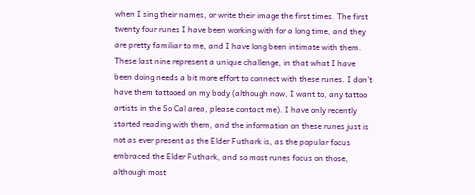when I sing their names, or write their image the first times. The first twenty four runes I have been working with for a long time, and they are pretty familiar to me, and I have long been intimate with them. These last nine represent a unique challenge, in that what I have been doing needs a bit more effort to connect with these runes. I don’t have them tattooed on my body (although now, I want to, any tattoo artists in the So Cal area, please contact me). I have only recently started reading with them, and the information on these runes just is not as ever present as the Elder Futhark is, as the popular focus embraced the Elder Futhark, and so most runes focus on those, although most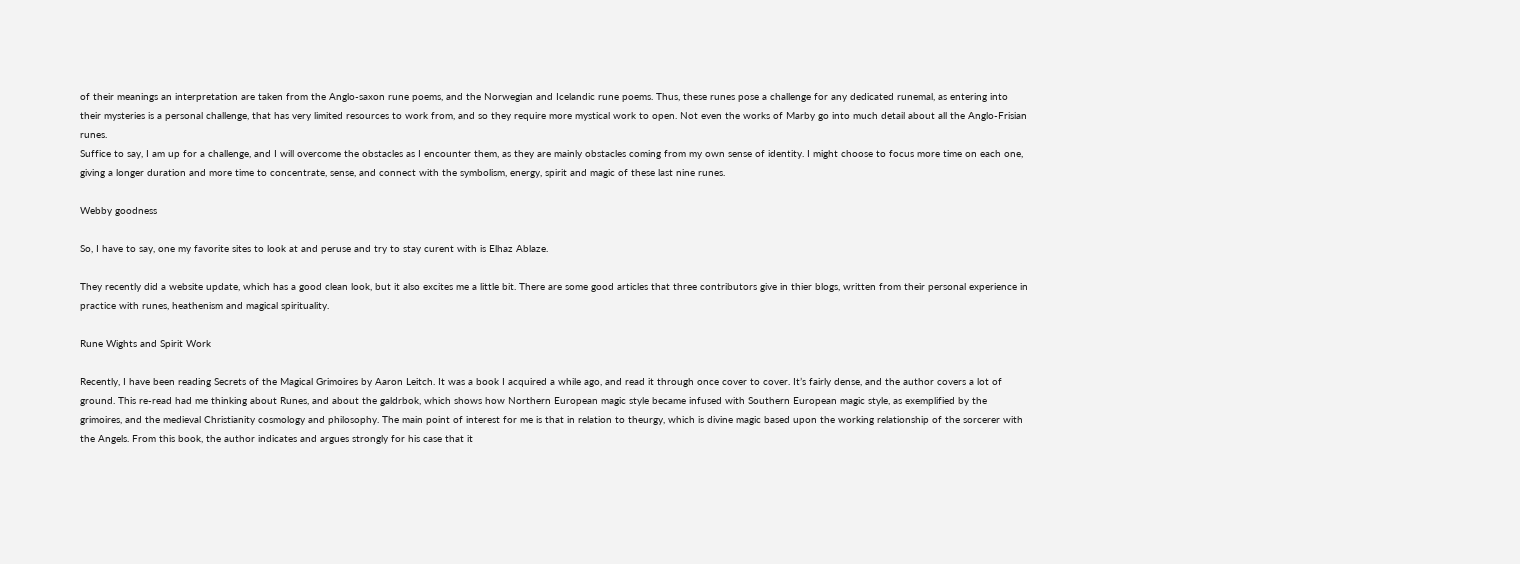of their meanings an interpretation are taken from the Anglo-saxon rune poems, and the Norwegian and Icelandic rune poems. Thus, these runes pose a challenge for any dedicated runemal, as entering into their mysteries is a personal challenge, that has very limited resources to work from, and so they require more mystical work to open. Not even the works of Marby go into much detail about all the Anglo-Frisian runes.
Suffice to say, I am up for a challenge, and I will overcome the obstacles as I encounter them, as they are mainly obstacles coming from my own sense of identity. I might choose to focus more time on each one, giving a longer duration and more time to concentrate, sense, and connect with the symbolism, energy, spirit and magic of these last nine runes.

Webby goodness

So, I have to say, one my favorite sites to look at and peruse and try to stay curent with is Elhaz Ablaze.

They recently did a website update, which has a good clean look, but it also excites me a little bit. There are some good articles that three contributors give in thier blogs, written from their personal experience in practice with runes, heathenism and magical spirituality.

Rune Wights and Spirit Work

Recently, I have been reading Secrets of the Magical Grimoires by Aaron Leitch. It was a book I acquired a while ago, and read it through once cover to cover. It’s fairly dense, and the author covers a lot of ground. This re-read had me thinking about Runes, and about the galdrbok, which shows how Northern European magic style became infused with Southern European magic style, as exemplified by the grimoires, and the medieval Christianity cosmology and philosophy. The main point of interest for me is that in relation to theurgy, which is divine magic based upon the working relationship of the sorcerer with the Angels. From this book, the author indicates and argues strongly for his case that it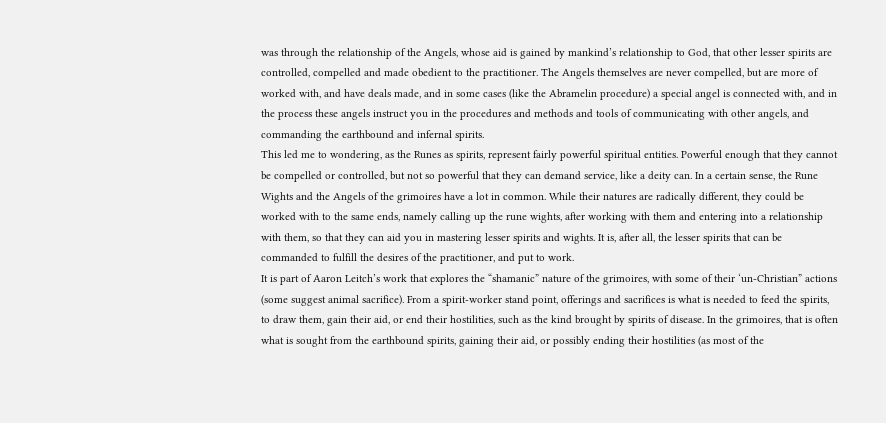was through the relationship of the Angels, whose aid is gained by mankind’s relationship to God, that other lesser spirits are controlled, compelled and made obedient to the practitioner. The Angels themselves are never compelled, but are more of worked with, and have deals made, and in some cases (like the Abramelin procedure) a special angel is connected with, and in the process these angels instruct you in the procedures and methods and tools of communicating with other angels, and commanding the earthbound and infernal spirits.
This led me to wondering, as the Runes as spirits, represent fairly powerful spiritual entities. Powerful enough that they cannot be compelled or controlled, but not so powerful that they can demand service, like a deity can. In a certain sense, the Rune Wights and the Angels of the grimoires have a lot in common. While their natures are radically different, they could be worked with to the same ends, namely calling up the rune wights, after working with them and entering into a relationship with them, so that they can aid you in mastering lesser spirits and wights. It is, after all, the lesser spirits that can be commanded to fulfill the desires of the practitioner, and put to work.
It is part of Aaron Leitch’s work that explores the “shamanic” nature of the grimoires, with some of their ‘un-Christian” actions (some suggest animal sacrifice). From a spirit-worker stand point, offerings and sacrifices is what is needed to feed the spirits, to draw them, gain their aid, or end their hostilities, such as the kind brought by spirits of disease. In the grimoires, that is often what is sought from the earthbound spirits, gaining their aid, or possibly ending their hostilities (as most of the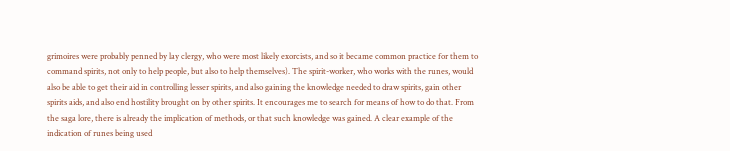grimoires were probably penned by lay clergy, who were most likely exorcists, and so it became common practice for them to command spirits, not only to help people, but also to help themselves). The spirit-worker, who works with the runes, would also be able to get their aid in controlling lesser spirits, and also gaining the knowledge needed to draw spirits, gain other spirits aids, and also end hostility brought on by other spirits. It encourages me to search for means of how to do that. From the saga lore, there is already the implication of methods, or that such knowledge was gained. A clear example of the indication of runes being used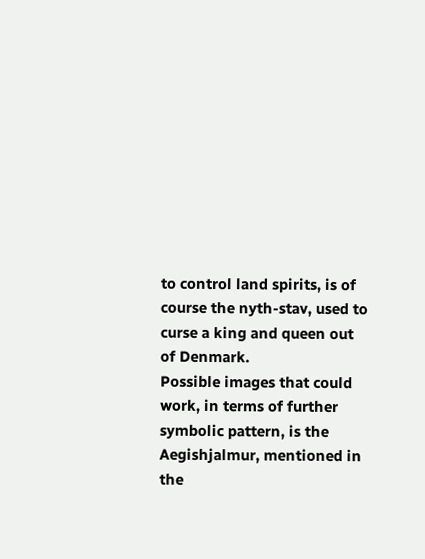to control land spirits, is of course the nyth-stav, used to curse a king and queen out of Denmark.
Possible images that could work, in terms of further symbolic pattern, is the Aegishjalmur, mentioned in the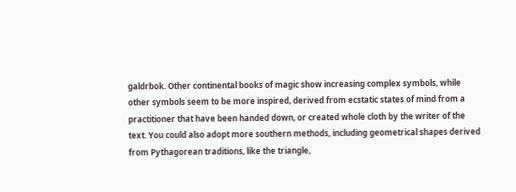galdrbok. Other continental books of magic show increasing complex symbols, while other symbols seem to be more inspired, derived from ecstatic states of mind from a practitioner that have been handed down, or created whole cloth by the writer of the text. You could also adopt more southern methods, including geometrical shapes derived from Pythagorean traditions, like the triangle,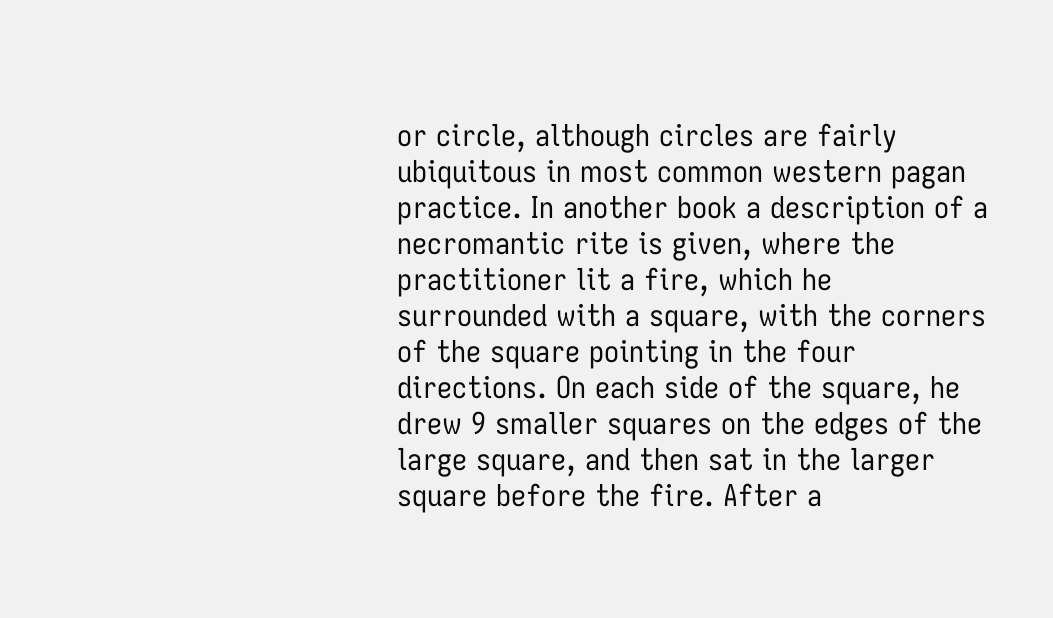or circle, although circles are fairly ubiquitous in most common western pagan practice. In another book a description of a necromantic rite is given, where the practitioner lit a fire, which he surrounded with a square, with the corners of the square pointing in the four directions. On each side of the square, he drew 9 smaller squares on the edges of the large square, and then sat in the larger square before the fire. After a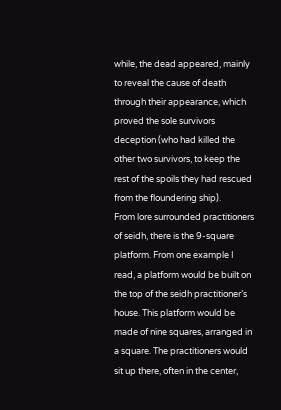while, the dead appeared, mainly to reveal the cause of death through their appearance, which proved the sole survivors deception (who had killed the other two survivors, to keep the rest of the spoils they had rescued from the floundering ship).
From lore surrounded practitioners of seidh, there is the 9-square platform. From one example I read, a platform would be built on the top of the seidh practitioner’s house. This platform would be made of nine squares, arranged in a square. The practitioners would sit up there, often in the center,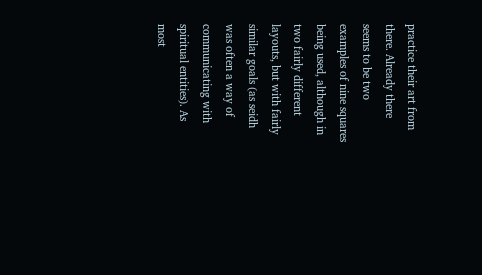practice their art from there. Already there seems to be two examples of nine squares being used, although in two fairly different layouts, but with fairly similar goals (as seidh was often a way of communicating with spiritual entities). As most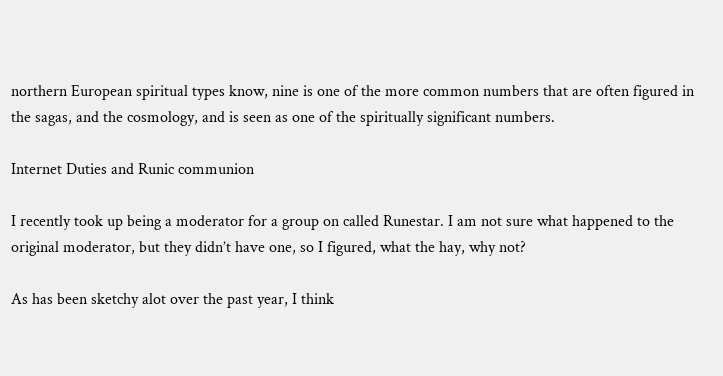northern European spiritual types know, nine is one of the more common numbers that are often figured in the sagas, and the cosmology, and is seen as one of the spiritually significant numbers.

Internet Duties and Runic communion

I recently took up being a moderator for a group on called Runestar. I am not sure what happened to the original moderator, but they didn’t have one, so I figured, what the hay, why not?

As has been sketchy alot over the past year, I think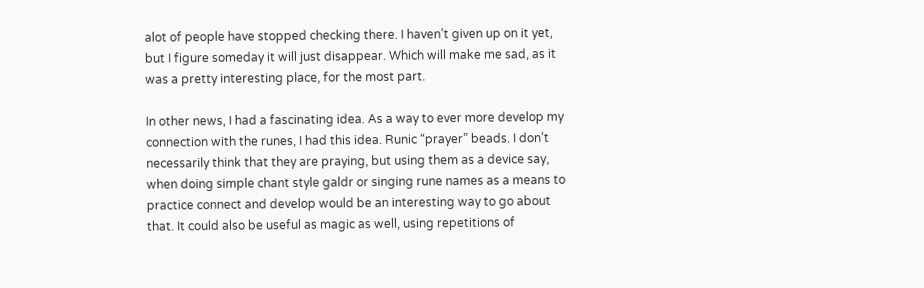alot of people have stopped checking there. I haven’t given up on it yet, but I figure someday it will just disappear. Which will make me sad, as it was a pretty interesting place, for the most part.

In other news, I had a fascinating idea. As a way to ever more develop my connection with the runes, I had this idea. Runic “prayer” beads. I don’t necessarily think that they are praying, but using them as a device say, when doing simple chant style galdr or singing rune names as a means to practice connect and develop would be an interesting way to go about that. It could also be useful as magic as well, using repetitions of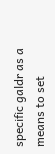specific galdr as a means to set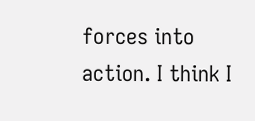forces into action. I think I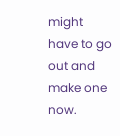might have to go out and make one now.